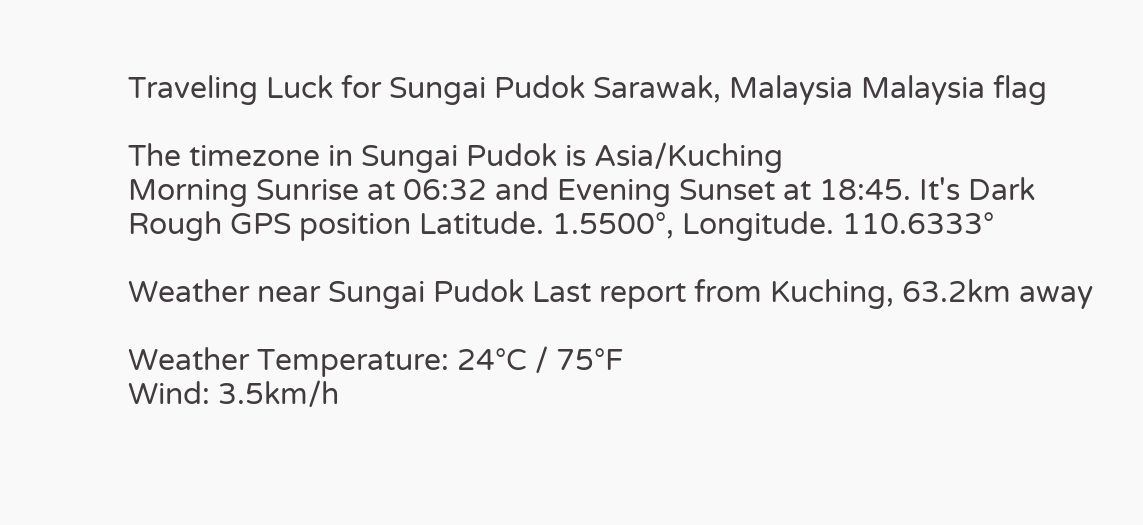Traveling Luck for Sungai Pudok Sarawak, Malaysia Malaysia flag

The timezone in Sungai Pudok is Asia/Kuching
Morning Sunrise at 06:32 and Evening Sunset at 18:45. It's Dark
Rough GPS position Latitude. 1.5500°, Longitude. 110.6333°

Weather near Sungai Pudok Last report from Kuching, 63.2km away

Weather Temperature: 24°C / 75°F
Wind: 3.5km/h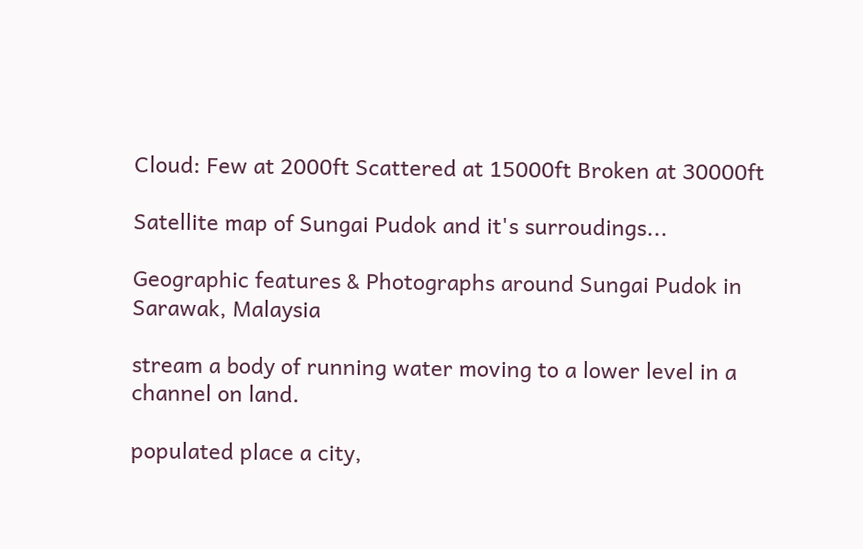Cloud: Few at 2000ft Scattered at 15000ft Broken at 30000ft

Satellite map of Sungai Pudok and it's surroudings...

Geographic features & Photographs around Sungai Pudok in Sarawak, Malaysia

stream a body of running water moving to a lower level in a channel on land.

populated place a city,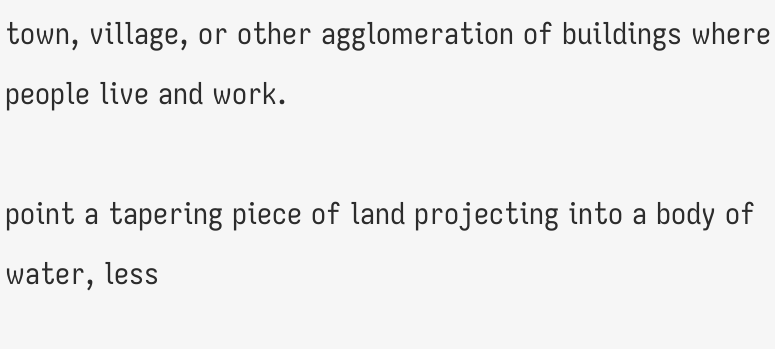town, village, or other agglomeration of buildings where people live and work.

point a tapering piece of land projecting into a body of water, less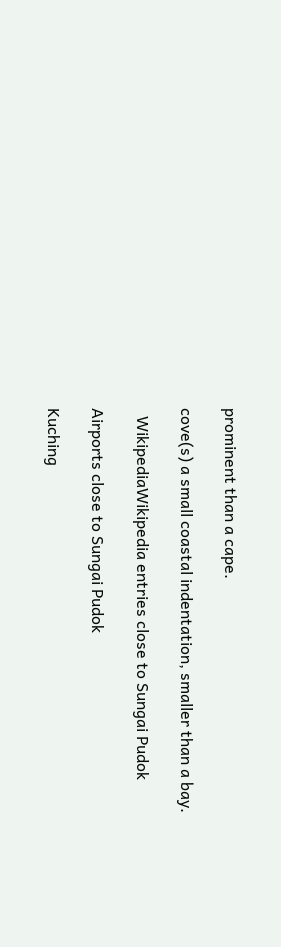prominent than a cape.

cove(s) a small coastal indentation, smaller than a bay.

  WikipediaWikipedia entries close to Sungai Pudok

Airports close to Sungai Pudok

Kuching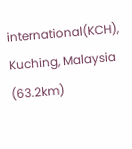international(KCH), Kuching, Malaysia (63.2km)